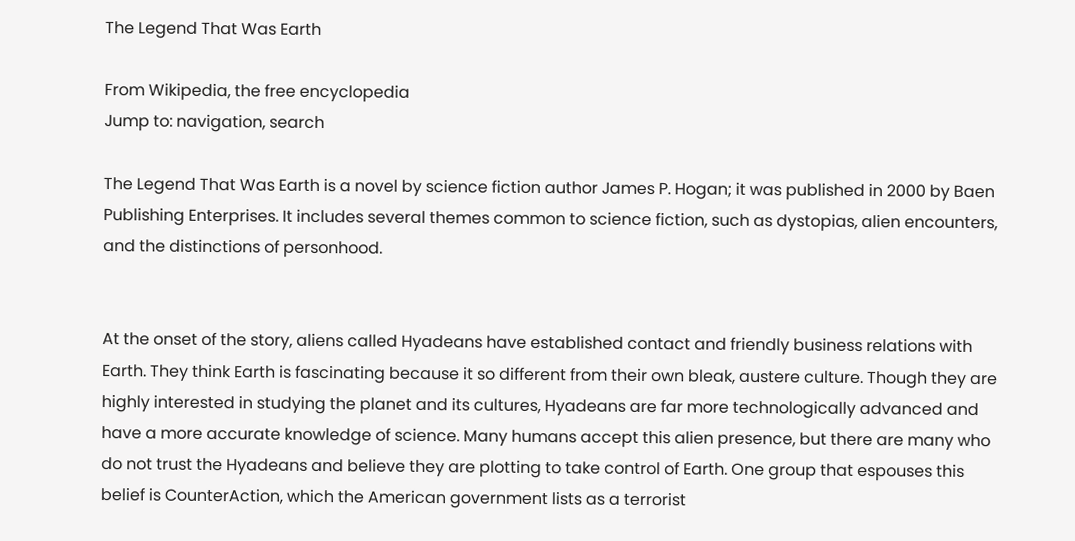The Legend That Was Earth

From Wikipedia, the free encyclopedia
Jump to: navigation, search

The Legend That Was Earth is a novel by science fiction author James P. Hogan; it was published in 2000 by Baen Publishing Enterprises. It includes several themes common to science fiction, such as dystopias, alien encounters, and the distinctions of personhood.


At the onset of the story, aliens called Hyadeans have established contact and friendly business relations with Earth. They think Earth is fascinating because it so different from their own bleak, austere culture. Though they are highly interested in studying the planet and its cultures, Hyadeans are far more technologically advanced and have a more accurate knowledge of science. Many humans accept this alien presence, but there are many who do not trust the Hyadeans and believe they are plotting to take control of Earth. One group that espouses this belief is CounterAction, which the American government lists as a terrorist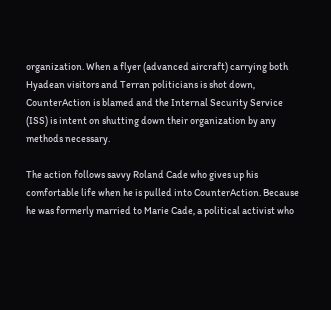organization. When a flyer (advanced aircraft) carrying both Hyadean visitors and Terran politicians is shot down, CounterAction is blamed and the Internal Security Service (ISS) is intent on shutting down their organization by any methods necessary.

The action follows savvy Roland Cade who gives up his comfortable life when he is pulled into CounterAction. Because he was formerly married to Marie Cade, a political activist who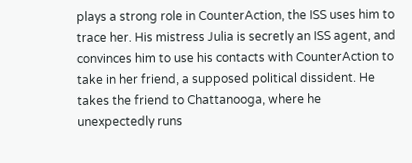plays a strong role in CounterAction, the ISS uses him to trace her. His mistress Julia is secretly an ISS agent, and convinces him to use his contacts with CounterAction to take in her friend, a supposed political dissident. He takes the friend to Chattanooga, where he unexpectedly runs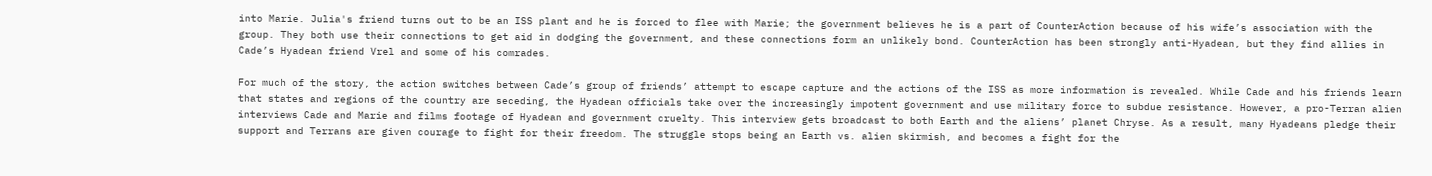into Marie. Julia's friend turns out to be an ISS plant and he is forced to flee with Marie; the government believes he is a part of CounterAction because of his wife’s association with the group. They both use their connections to get aid in dodging the government, and these connections form an unlikely bond. CounterAction has been strongly anti-Hyadean, but they find allies in Cade’s Hyadean friend Vrel and some of his comrades.

For much of the story, the action switches between Cade’s group of friends’ attempt to escape capture and the actions of the ISS as more information is revealed. While Cade and his friends learn that states and regions of the country are seceding, the Hyadean officials take over the increasingly impotent government and use military force to subdue resistance. However, a pro-Terran alien interviews Cade and Marie and films footage of Hyadean and government cruelty. This interview gets broadcast to both Earth and the aliens’ planet Chryse. As a result, many Hyadeans pledge their support and Terrans are given courage to fight for their freedom. The struggle stops being an Earth vs. alien skirmish, and becomes a fight for the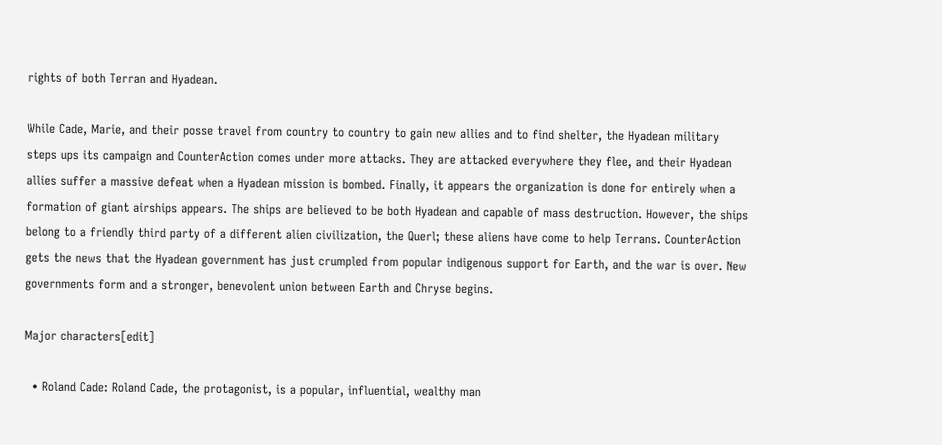rights of both Terran and Hyadean.

While Cade, Marie, and their posse travel from country to country to gain new allies and to find shelter, the Hyadean military steps ups its campaign and CounterAction comes under more attacks. They are attacked everywhere they flee, and their Hyadean allies suffer a massive defeat when a Hyadean mission is bombed. Finally, it appears the organization is done for entirely when a formation of giant airships appears. The ships are believed to be both Hyadean and capable of mass destruction. However, the ships belong to a friendly third party of a different alien civilization, the Querl; these aliens have come to help Terrans. CounterAction gets the news that the Hyadean government has just crumpled from popular indigenous support for Earth, and the war is over. New governments form and a stronger, benevolent union between Earth and Chryse begins.

Major characters[edit]

  • Roland Cade: Roland Cade, the protagonist, is a popular, influential, wealthy man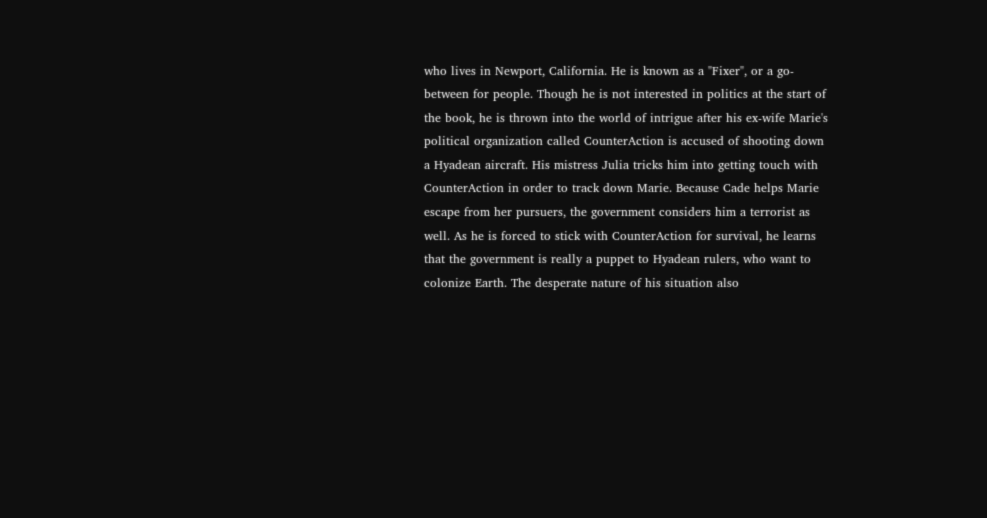who lives in Newport, California. He is known as a "Fixer", or a go-between for people. Though he is not interested in politics at the start of the book, he is thrown into the world of intrigue after his ex-wife Marie's political organization called CounterAction is accused of shooting down a Hyadean aircraft. His mistress Julia tricks him into getting touch with CounterAction in order to track down Marie. Because Cade helps Marie escape from her pursuers, the government considers him a terrorist as well. As he is forced to stick with CounterAction for survival, he learns that the government is really a puppet to Hyadean rulers, who want to colonize Earth. The desperate nature of his situation also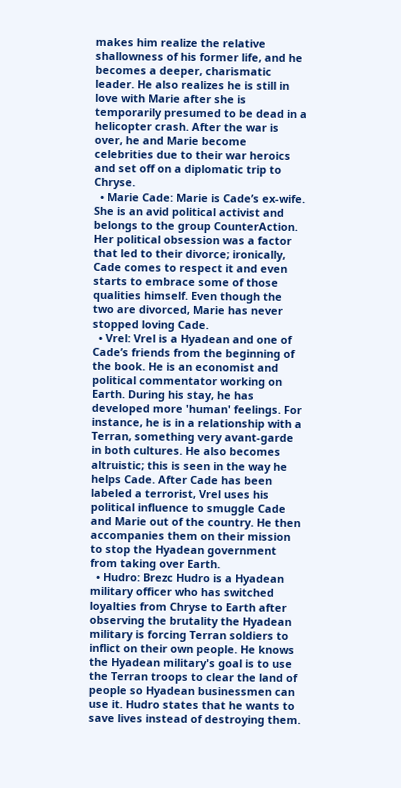makes him realize the relative shallowness of his former life, and he becomes a deeper, charismatic leader. He also realizes he is still in love with Marie after she is temporarily presumed to be dead in a helicopter crash. After the war is over, he and Marie become celebrities due to their war heroics and set off on a diplomatic trip to Chryse.
  • Marie Cade: Marie is Cade’s ex-wife. She is an avid political activist and belongs to the group CounterAction. Her political obsession was a factor that led to their divorce; ironically, Cade comes to respect it and even starts to embrace some of those qualities himself. Even though the two are divorced, Marie has never stopped loving Cade.
  • Vrel: Vrel is a Hyadean and one of Cade’s friends from the beginning of the book. He is an economist and political commentator working on Earth. During his stay, he has developed more 'human' feelings. For instance, he is in a relationship with a Terran, something very avant-garde in both cultures. He also becomes altruistic; this is seen in the way he helps Cade. After Cade has been labeled a terrorist, Vrel uses his political influence to smuggle Cade and Marie out of the country. He then accompanies them on their mission to stop the Hyadean government from taking over Earth.
  • Hudro: Brezc Hudro is a Hyadean military officer who has switched loyalties from Chryse to Earth after observing the brutality the Hyadean military is forcing Terran soldiers to inflict on their own people. He knows the Hyadean military's goal is to use the Terran troops to clear the land of people so Hyadean businessmen can use it. Hudro states that he wants to save lives instead of destroying them.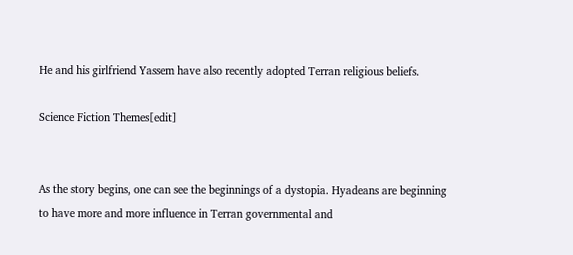He and his girlfriend Yassem have also recently adopted Terran religious beliefs.

Science Fiction Themes[edit]


As the story begins, one can see the beginnings of a dystopia. Hyadeans are beginning to have more and more influence in Terran governmental and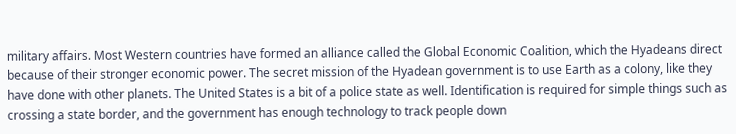military affairs. Most Western countries have formed an alliance called the Global Economic Coalition, which the Hyadeans direct because of their stronger economic power. The secret mission of the Hyadean government is to use Earth as a colony, like they have done with other planets. The United States is a bit of a police state as well. Identification is required for simple things such as crossing a state border, and the government has enough technology to track people down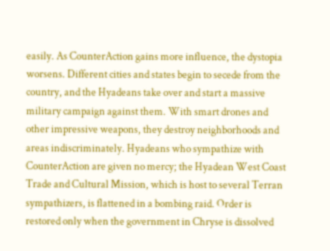easily. As CounterAction gains more influence, the dystopia worsens. Different cities and states begin to secede from the country, and the Hyadeans take over and start a massive military campaign against them. With smart drones and other impressive weapons, they destroy neighborhoods and areas indiscriminately. Hyadeans who sympathize with CounterAction are given no mercy; the Hyadean West Coast Trade and Cultural Mission, which is host to several Terran sympathizers, is flattened in a bombing raid. Order is restored only when the government in Chryse is dissolved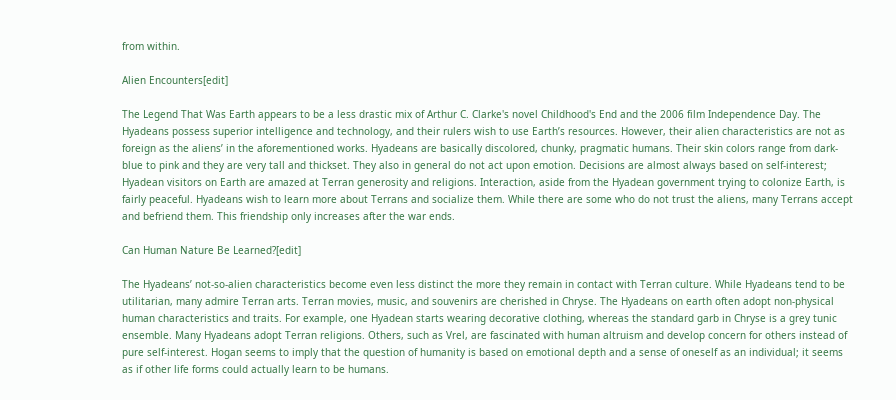from within.

Alien Encounters[edit]

The Legend That Was Earth appears to be a less drastic mix of Arthur C. Clarke's novel Childhood's End and the 2006 film Independence Day. The Hyadeans possess superior intelligence and technology, and their rulers wish to use Earth’s resources. However, their alien characteristics are not as foreign as the aliens’ in the aforementioned works. Hyadeans are basically discolored, chunky, pragmatic humans. Their skin colors range from dark-blue to pink and they are very tall and thickset. They also in general do not act upon emotion. Decisions are almost always based on self-interest; Hyadean visitors on Earth are amazed at Terran generosity and religions. Interaction, aside from the Hyadean government trying to colonize Earth, is fairly peaceful. Hyadeans wish to learn more about Terrans and socialize them. While there are some who do not trust the aliens, many Terrans accept and befriend them. This friendship only increases after the war ends.

Can Human Nature Be Learned?[edit]

The Hyadeans’ not-so-alien characteristics become even less distinct the more they remain in contact with Terran culture. While Hyadeans tend to be utilitarian, many admire Terran arts. Terran movies, music, and souvenirs are cherished in Chryse. The Hyadeans on earth often adopt non-physical human characteristics and traits. For example, one Hyadean starts wearing decorative clothing, whereas the standard garb in Chryse is a grey tunic ensemble. Many Hyadeans adopt Terran religions. Others, such as Vrel, are fascinated with human altruism and develop concern for others instead of pure self-interest. Hogan seems to imply that the question of humanity is based on emotional depth and a sense of oneself as an individual; it seems as if other life forms could actually learn to be humans.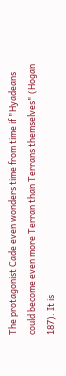The protagonist Cade even wonders time from time if "Hyadeans could become even more Terran than Terrans themselves" (Hogan 187). It is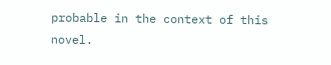probable in the context of this novel.